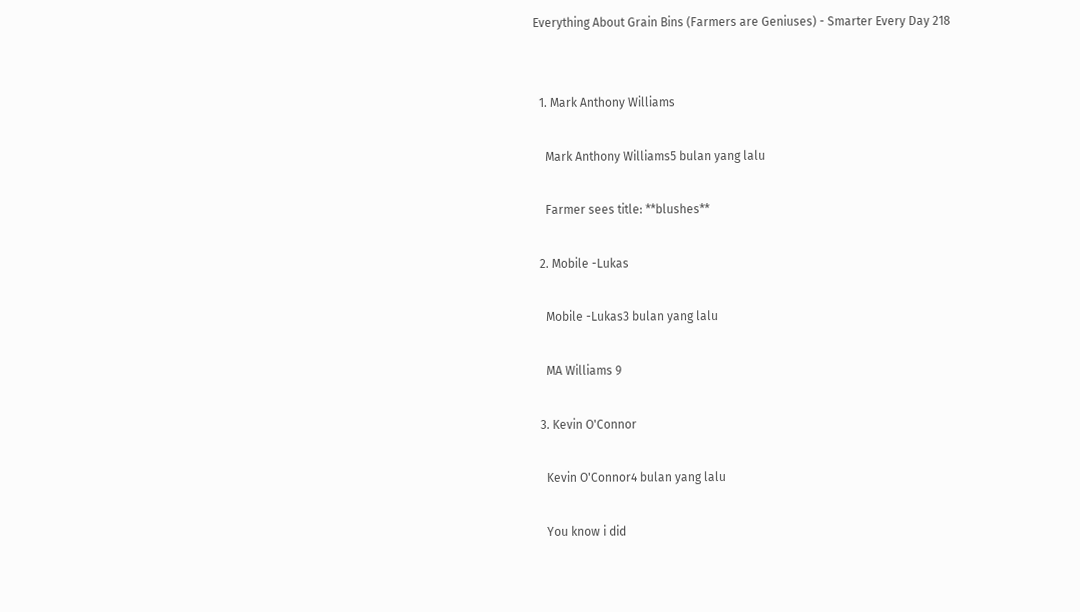Everything About Grain Bins (Farmers are Geniuses) - Smarter Every Day 218


  1. Mark Anthony Williams

    Mark Anthony Williams5 bulan yang lalu

    Farmer sees title: **blushes**

  2. Mobile -Lukas

    Mobile -Lukas3 bulan yang lalu

    MA Williams 9

  3. Kevin O'Connor

    Kevin O'Connor4 bulan yang lalu

    You know i did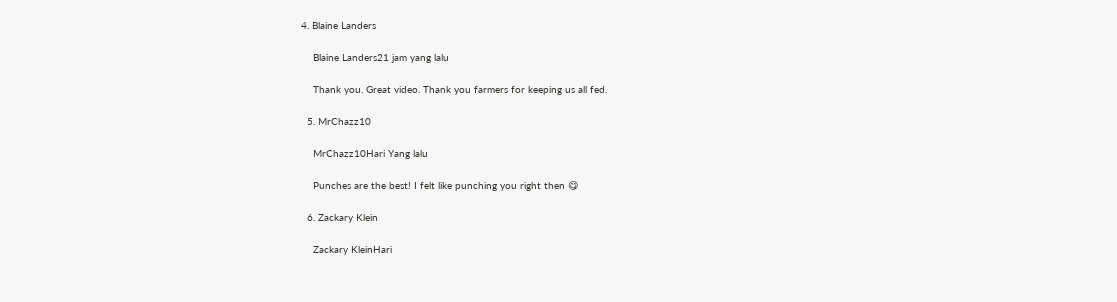4. Blaine Landers

    Blaine Landers21 jam yang lalu

    Thank you. Great video. Thank you farmers for keeping us all fed.

  5. MrChazz10

    MrChazz10Hari Yang lalu

    Punches are the best! I felt like punching you right then 😋

  6. Zackary Klein

    Zackary KleinHari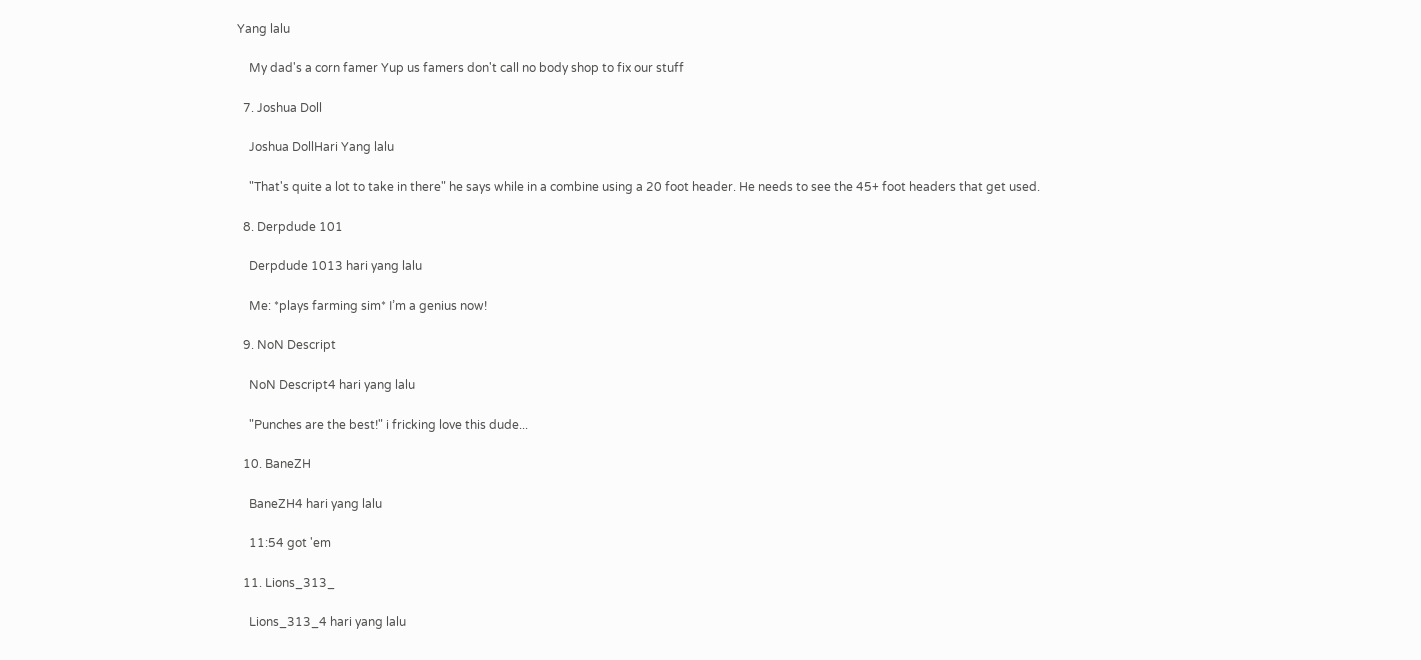Yang lalu

    My dad's a corn famer Yup us famers don't call no body shop to fix our stuff

  7. Joshua Doll

    Joshua DollHari Yang lalu

    "That's quite a lot to take in there" he says while in a combine using a 20 foot header. He needs to see the 45+ foot headers that get used.

  8. Derpdude 101

    Derpdude 1013 hari yang lalu

    Me: *plays farming sim* I’m a genius now!

  9. NoN Descript

    NoN Descript4 hari yang lalu

    "Punches are the best!" i fricking love this dude...

  10. BaneZH

    BaneZH4 hari yang lalu

    11:54 got 'em

  11. Lions_313_

    Lions_313_4 hari yang lalu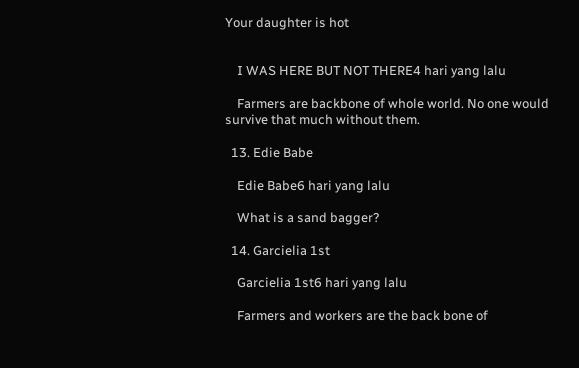Your daughter is hot


    I WAS HERE BUT NOT THERE4 hari yang lalu

    Farmers are backbone of whole world. No one would survive that much without them.

  13. Edie Babe

    Edie Babe6 hari yang lalu

    What is a sand bagger?

  14. Garcielia 1st

    Garcielia 1st6 hari yang lalu

    Farmers and workers are the back bone of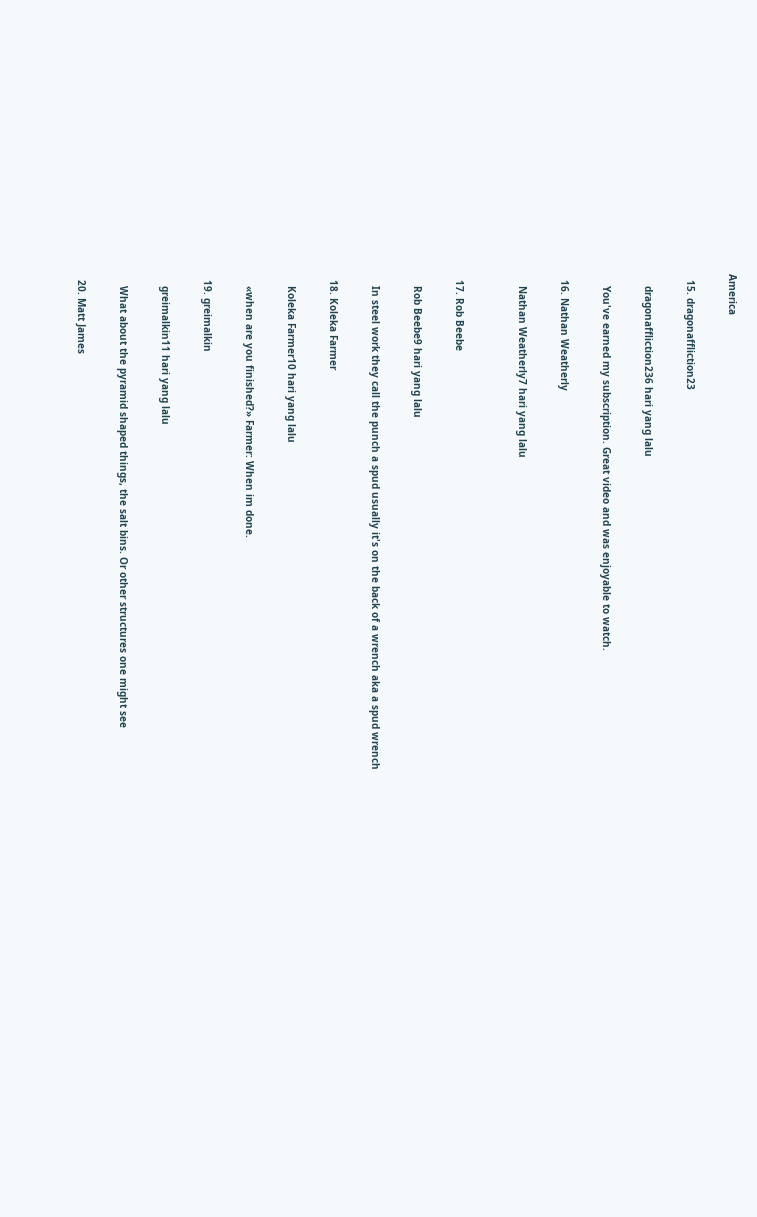America

  15. dragonaffliction23

    dragonaffliction236 hari yang lalu

    You've earned my subscription. Great video and was enjoyable to watch.

  16. Nathan Weatherly

    Nathan Weatherly7 hari yang lalu


  17. Rob Beebe

    Rob Beebe9 hari yang lalu

    In steel work they call the punch a spud usually it's on the back of a wrench aka a spud wrench

  18. Koleka Farmer

    Koleka Farmer10 hari yang lalu

    «when are you finished?» Farmer: When im done.

  19. greimalkin

    greimalkin11 hari yang lalu

    What about the pyramid shaped things, the salt bins. Or other structures one might see

  20. Matt James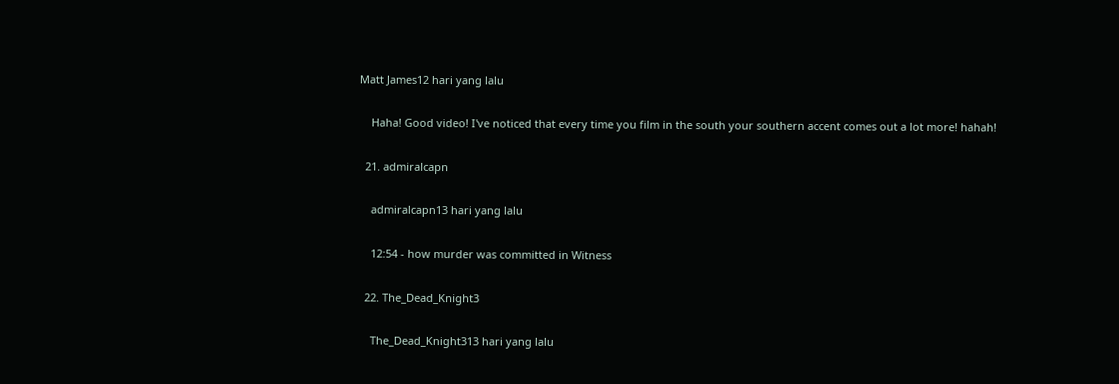Matt James12 hari yang lalu

    Haha! Good video! I've noticed that every time you film in the south your southern accent comes out a lot more! hahah!

  21. admiralcapn

    admiralcapn13 hari yang lalu

    12:54 - how murder was committed in Witness

  22. The_Dead_Knight3

    The_Dead_Knight313 hari yang lalu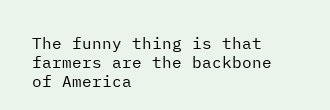The funny thing is that farmers are the backbone of America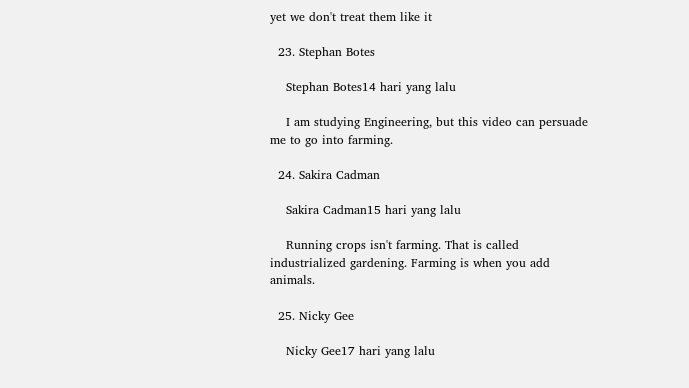yet we don't treat them like it

  23. Stephan Botes

    Stephan Botes14 hari yang lalu

    I am studying Engineering, but this video can persuade me to go into farming.

  24. Sakira Cadman

    Sakira Cadman15 hari yang lalu

    Running crops isn't farming. That is called industrialized gardening. Farming is when you add animals.

  25. Nicky Gee

    Nicky Gee17 hari yang lalu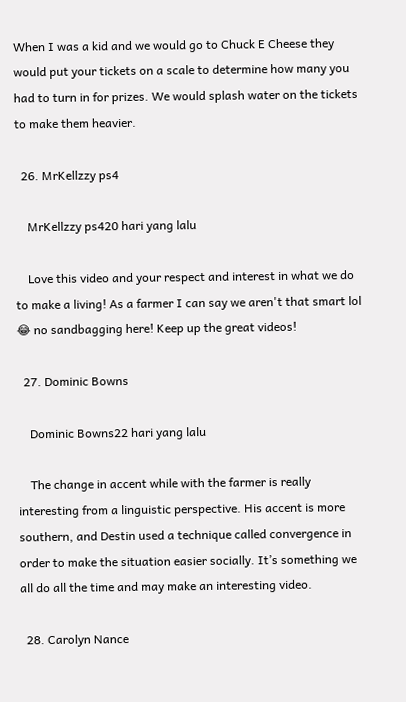When I was a kid and we would go to Chuck E Cheese they would put your tickets on a scale to determine how many you had to turn in for prizes. We would splash water on the tickets to make them heavier.

  26. MrKellzzy ps4

    MrKellzzy ps420 hari yang lalu

    Love this video and your respect and interest in what we do to make a living! As a farmer I can say we aren't that smart lol 😂 no sandbagging here! Keep up the great videos!

  27. Dominic Bowns

    Dominic Bowns22 hari yang lalu

    The change in accent while with the farmer is really interesting from a linguistic perspective. His accent is more southern, and Destin used a technique called convergence in order to make the situation easier socially. It’s something we all do all the time and may make an interesting video.

  28. Carolyn Nance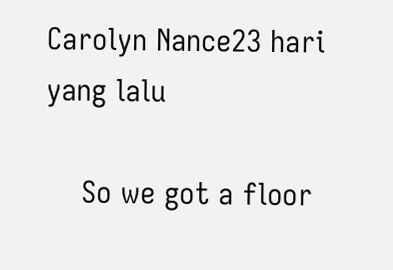Carolyn Nance23 hari yang lalu

    So we got a floor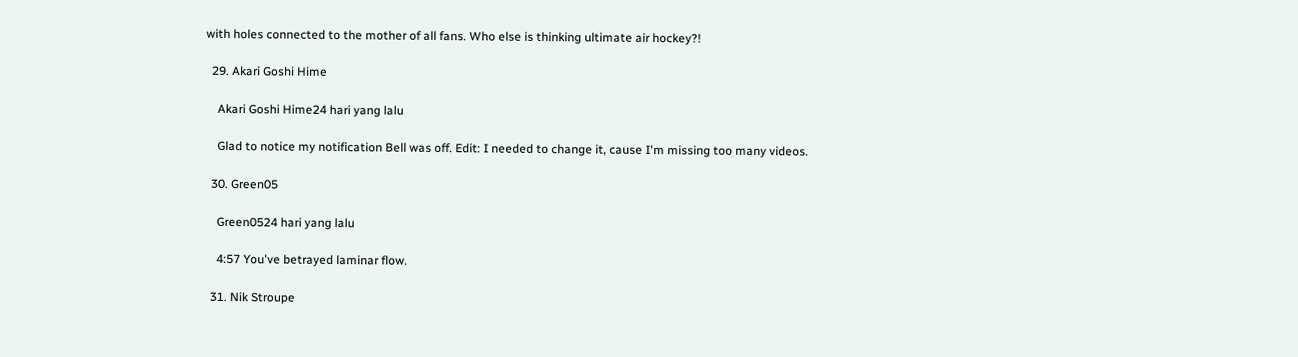with holes connected to the mother of all fans. Who else is thinking ultimate air hockey?!

  29. Akari Goshi Hime

    Akari Goshi Hime24 hari yang lalu

    Glad to notice my notification Bell was off. Edit: I needed to change it, cause I'm missing too many videos.

  30. Green05

    Green0524 hari yang lalu

    4:57 You've betrayed laminar flow.

  31. Nik Stroupe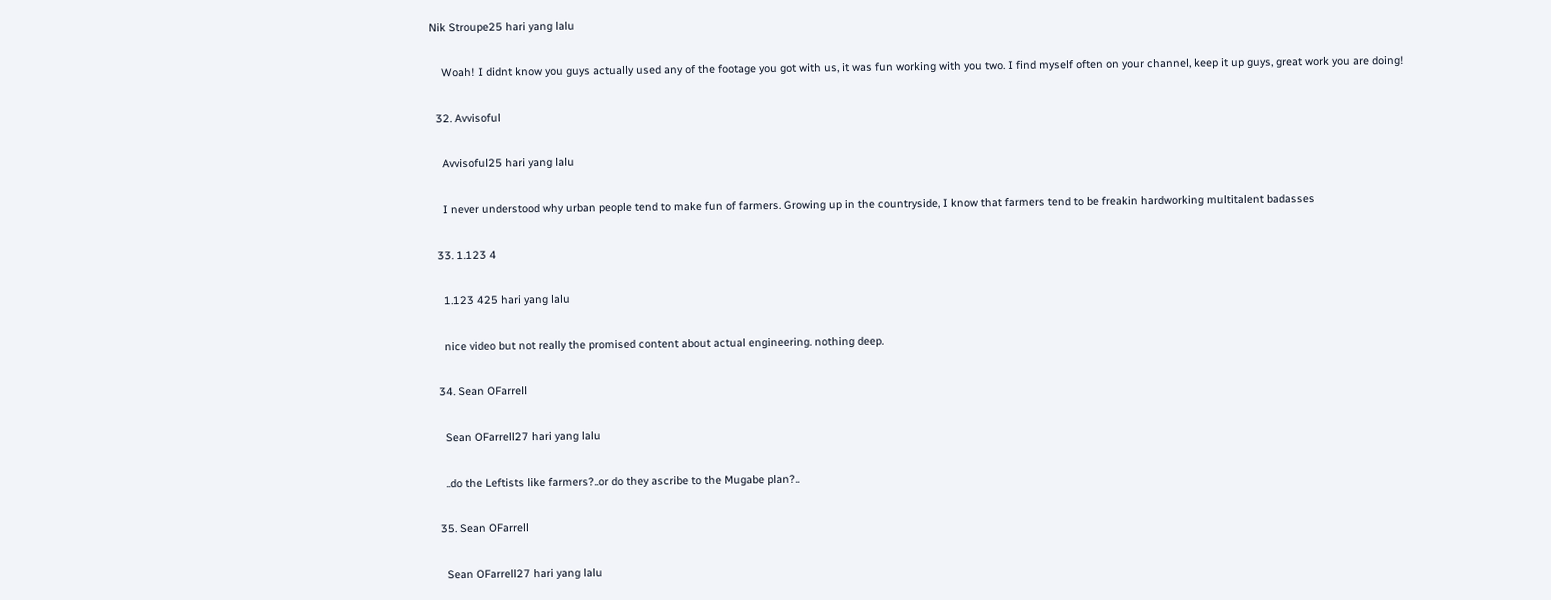Nik Stroupe25 hari yang lalu

    Woah! I didnt know you guys actually used any of the footage you got with us, it was fun working with you two. I find myself often on your channel, keep it up guys, great work you are doing!

  32. Avvisoful

    Avvisoful25 hari yang lalu

    I never understood why urban people tend to make fun of farmers. Growing up in the countryside, I know that farmers tend to be freakin hardworking multitalent badasses

  33. 1.123 4

    1.123 425 hari yang lalu

    nice video but not really the promised content about actual engineering. nothing deep.

  34. Sean OFarrell

    Sean OFarrell27 hari yang lalu

    ..do the Leftists like farmers?..or do they ascribe to the Mugabe plan?..

  35. Sean OFarrell

    Sean OFarrell27 hari yang lalu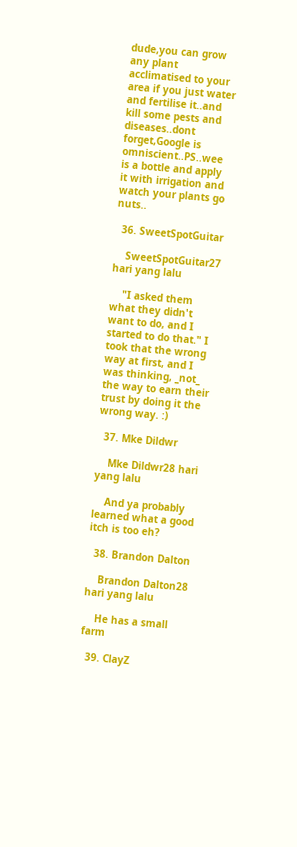dude,you can grow any plant acclimatised to your area if you just water and fertilise it..and kill some pests and diseases..dont forget,Google is omniscient..PS..wee is a bottle and apply it with irrigation and watch your plants go nuts..

  36. SweetSpotGuitar

    SweetSpotGuitar27 hari yang lalu

    "I asked them what they didn't want to do, and I started to do that." I took that the wrong way at first, and I was thinking, _not_ the way to earn their trust by doing it the wrong way. :)

  37. Mke Dildwr

    Mke Dildwr28 hari yang lalu

    And ya probably learned what a good itch is too eh?

  38. Brandon Dalton

    Brandon Dalton28 hari yang lalu

    He has a small farm

  39. ClayZ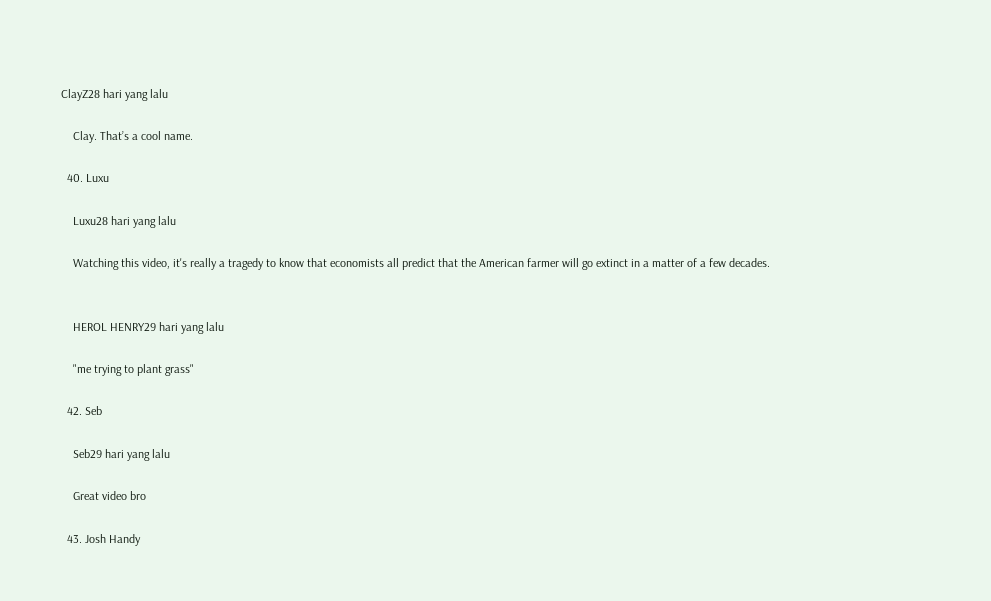ClayZ28 hari yang lalu

    Clay. That’s a cool name.

  40. Luxu

    Luxu28 hari yang lalu

    Watching this video, it's really a tragedy to know that economists all predict that the American farmer will go extinct in a matter of a few decades.


    HEROL HENRY29 hari yang lalu

    "me trying to plant grass"

  42. Seb

    Seb29 hari yang lalu

    Great video bro

  43. Josh Handy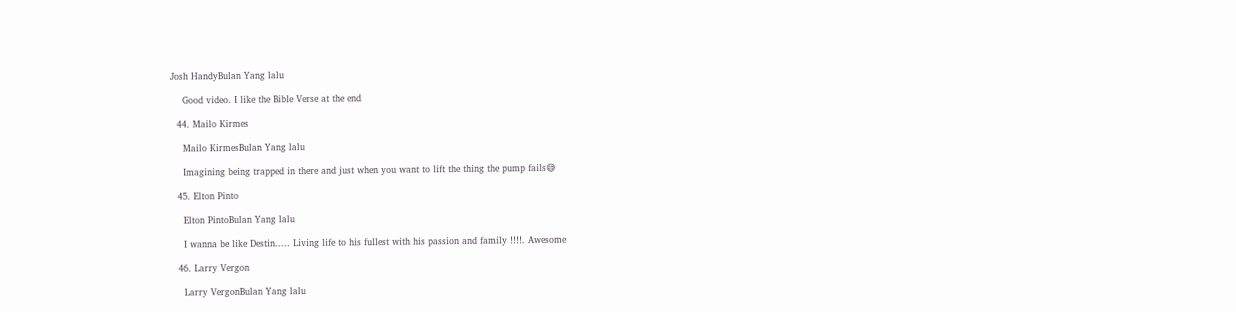Josh HandyBulan Yang lalu

    Good video. I like the Bible Verse at the end

  44. Mailo Kirmes

    Mailo KirmesBulan Yang lalu

    Imagining being trapped in there and just when you want to lift the thing the pump fails😅

  45. Elton Pinto

    Elton PintoBulan Yang lalu

    I wanna be like Destin..... Living life to his fullest with his passion and family !!!!. Awesome

  46. Larry Vergon

    Larry VergonBulan Yang lalu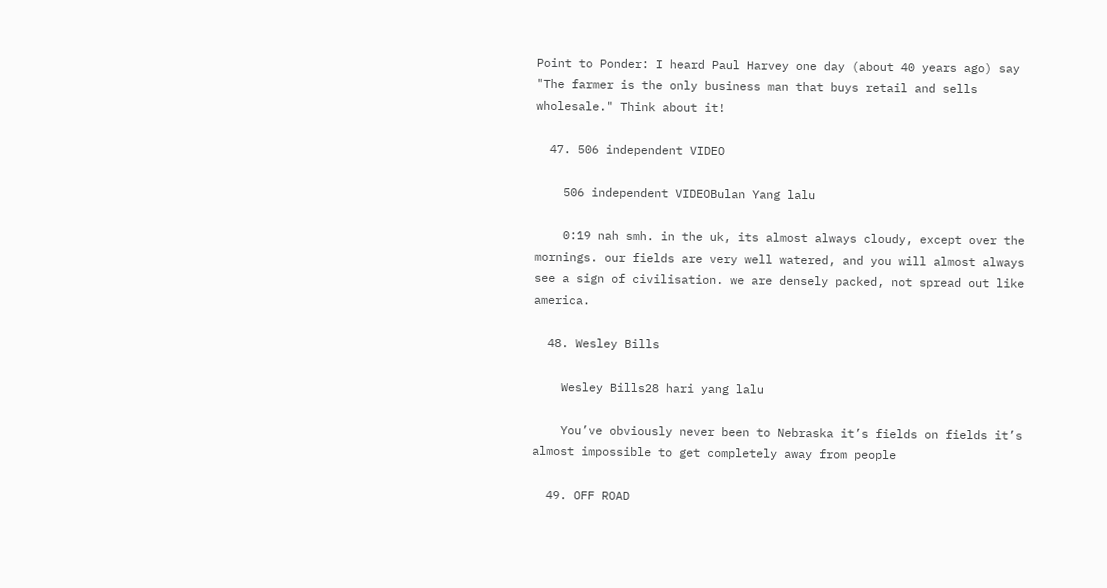Point to Ponder: I heard Paul Harvey one day (about 40 years ago) say "The farmer is the only business man that buys retail and sells wholesale." Think about it!

  47. 506 independent VIDEO

    506 independent VIDEOBulan Yang lalu

    0:19 nah smh. in the uk, its almost always cloudy, except over the mornings. our fields are very well watered, and you will almost always see a sign of civilisation. we are densely packed, not spread out like america.

  48. Wesley Bills

    Wesley Bills28 hari yang lalu

    You’ve obviously never been to Nebraska it’s fields on fields it’s almost impossible to get completely away from people

  49. OFF ROAD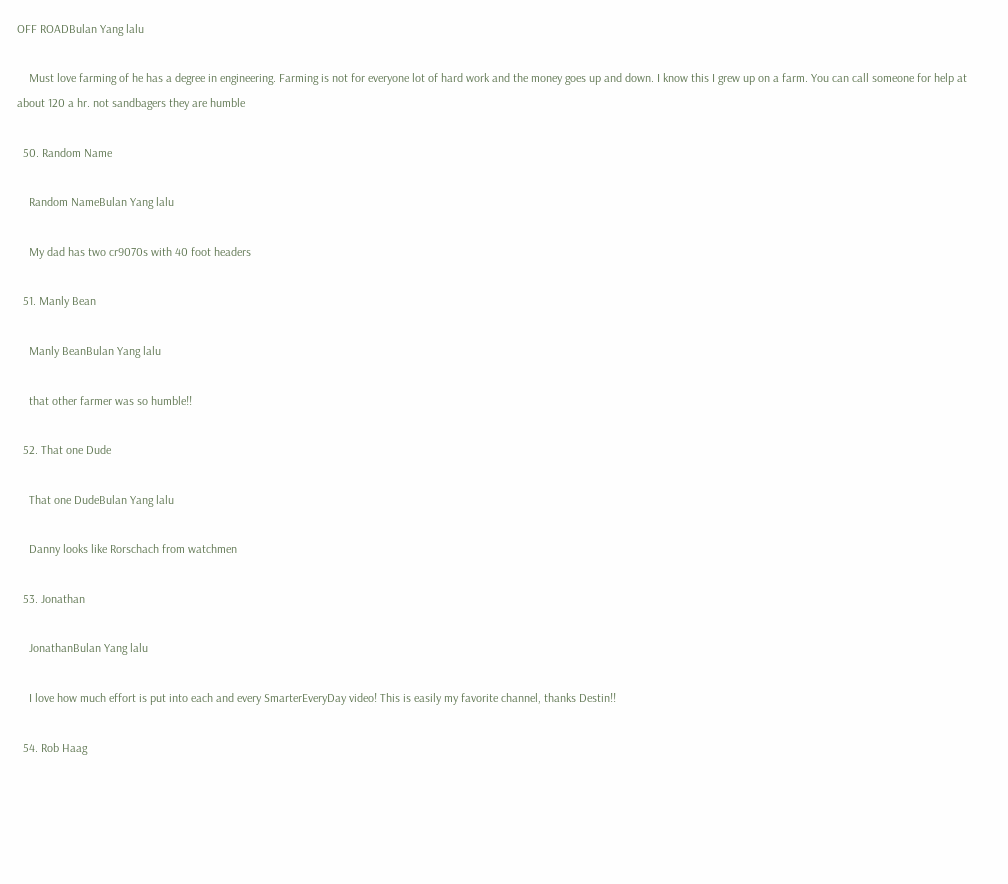OFF ROADBulan Yang lalu

    Must love farming of he has a degree in engineering. Farming is not for everyone lot of hard work and the money goes up and down. I know this I grew up on a farm. You can call someone for help at about 120 a hr. not sandbagers they are humble

  50. Random Name

    Random NameBulan Yang lalu

    My dad has two cr9070s with 40 foot headers

  51. Manly Bean

    Manly BeanBulan Yang lalu

    that other farmer was so humble!!

  52. That one Dude

    That one DudeBulan Yang lalu

    Danny looks like Rorschach from watchmen

  53. Jonathan

    JonathanBulan Yang lalu

    I love how much effort is put into each and every SmarterEveryDay video! This is easily my favorite channel, thanks Destin!!

  54. Rob Haag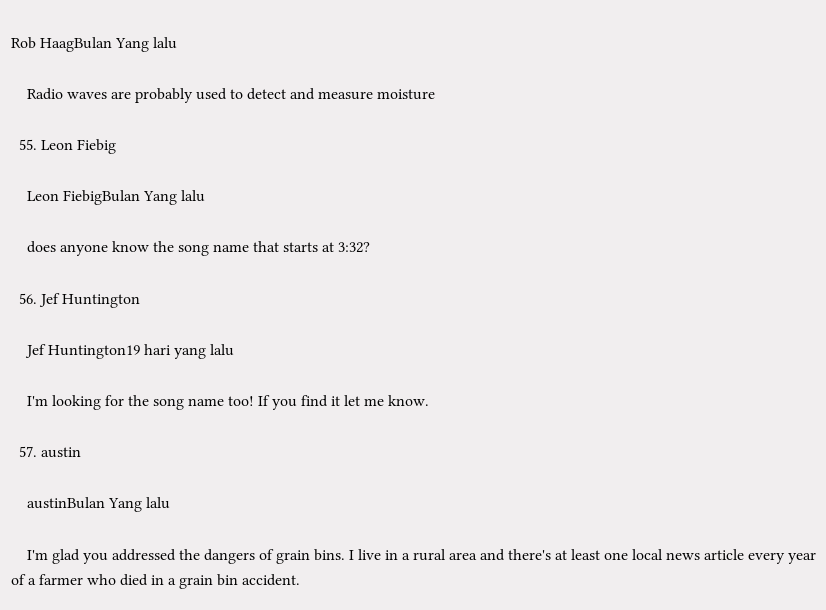Rob HaagBulan Yang lalu

    Radio waves are probably used to detect and measure moisture

  55. Leon Fiebig

    Leon FiebigBulan Yang lalu

    does anyone know the song name that starts at 3:32?

  56. Jef Huntington

    Jef Huntington19 hari yang lalu

    I'm looking for the song name too! If you find it let me know.

  57. austin

    austinBulan Yang lalu

    I'm glad you addressed the dangers of grain bins. I live in a rural area and there's at least one local news article every year of a farmer who died in a grain bin accident.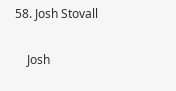58. Josh Stovall

    Josh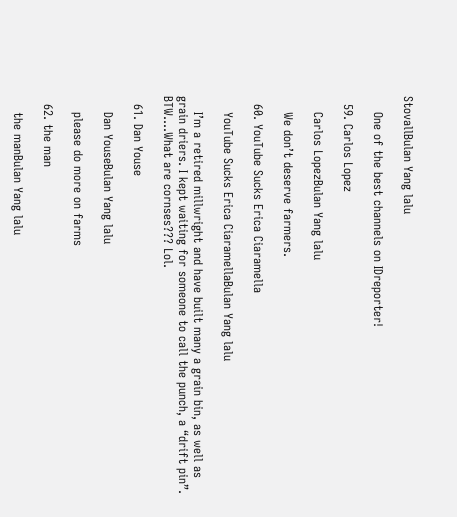StovallBulan Yang lalu

    One of the best channels on IDreporter!

  59. Carlos Lopez

    Carlos LopezBulan Yang lalu

    We don’t deserve farmers.

  60. YouTube Sucks Erica Ciaramella

    YouTube Sucks Erica CiaramellaBulan Yang lalu

    I’m a retired millwright and have built many a grain bin, as well as grain driers. I kept waiting for someone to call the punch, a “drift pin”. BTW....What are cornses??? Lol.

  61. Dan Youse

    Dan YouseBulan Yang lalu

    please do more on farms

  62. the man

    the manBulan Yang lalu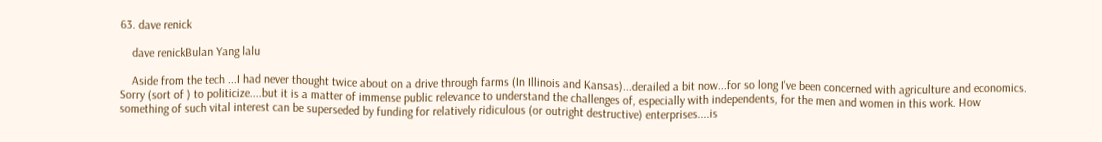63. dave renick

    dave renickBulan Yang lalu

    Aside from the tech ...I had never thought twice about on a drive through farms (In Illinois and Kansas)...derailed a bit now...for so long I've been concerned with agriculture and economics. Sorry (sort of ) to politicize....but it is a matter of immense public relevance to understand the challenges of, especially with independents, for the men and women in this work. How something of such vital interest can be superseded by funding for relatively ridiculous (or outright destructive) enterprises....is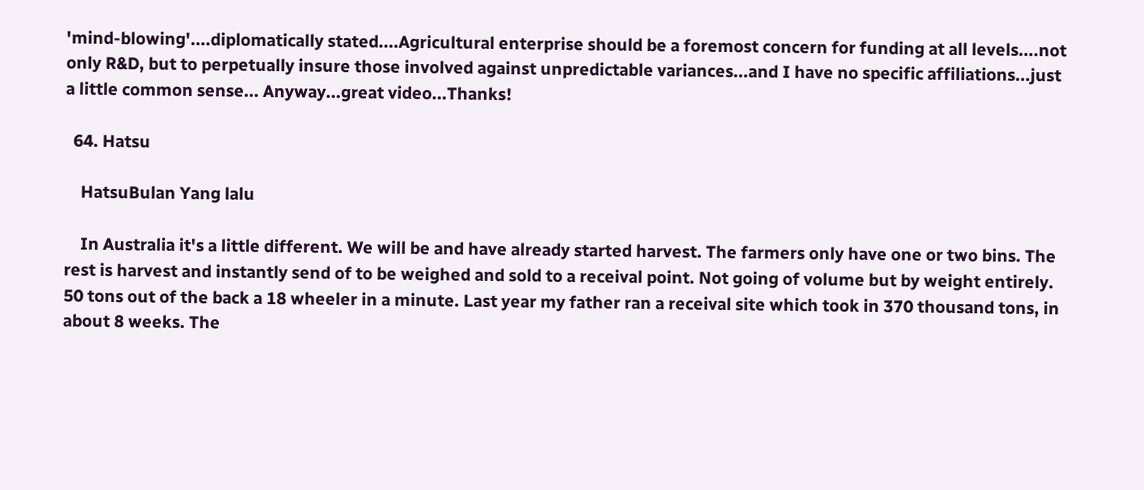'mind-blowing'....diplomatically stated....Agricultural enterprise should be a foremost concern for funding at all levels....not only R&D, but to perpetually insure those involved against unpredictable variances...and I have no specific affiliations...just a little common sense... Anyway...great video...Thanks!

  64. Hatsu

    HatsuBulan Yang lalu

    In Australia it's a little different. We will be and have already started harvest. The farmers only have one or two bins. The rest is harvest and instantly send of to be weighed and sold to a receival point. Not going of volume but by weight entirely. 50 tons out of the back a 18 wheeler in a minute. Last year my father ran a receival site which took in 370 thousand tons, in about 8 weeks. The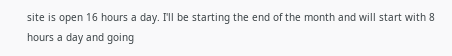site is open 16 hours a day. I'll be starting the end of the month and will start with 8 hours a day and going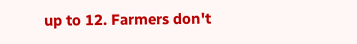up to 12. Farmers don't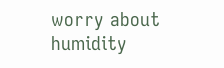worry about humidity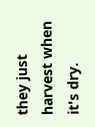they just harvest when it's dry.